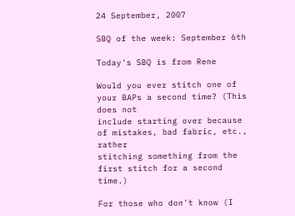24 September, 2007

SBQ of the week: September 6th

Today's SBQ is from Rene

Would you ever stitch one of your BAPs a second time? (This does not
include starting over because of mistakes, bad fabric, etc., rather
stitching something from the first stitch for a second time.)

For those who don't know (I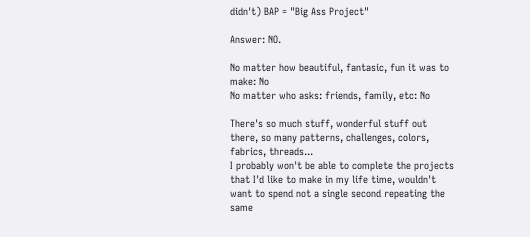didn't) BAP = "Big Ass Project"

Answer: NO.

No matter how beautiful, fantasic, fun it was to make: No
No matter who asks: friends, family, etc: No

There's so much stuff, wonderful stuff out there, so many patterns, challenges, colors, fabrics, threads...
I probably won't be able to complete the projects that I'd like to make in my life time, wouldn't want to spend not a single second repeating the same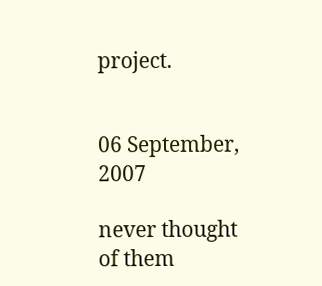project.


06 September, 2007

never thought of them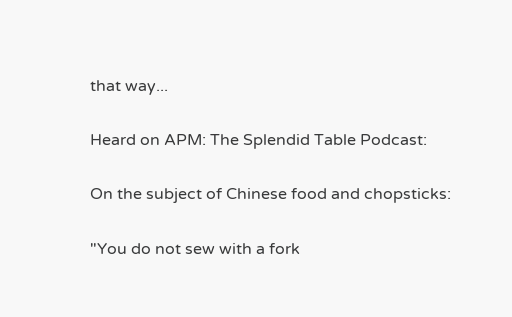that way...

Heard on APM: The Splendid Table Podcast:

On the subject of Chinese food and chopsticks:

"You do not sew with a fork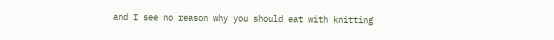and I see no reason why you should eat with knitting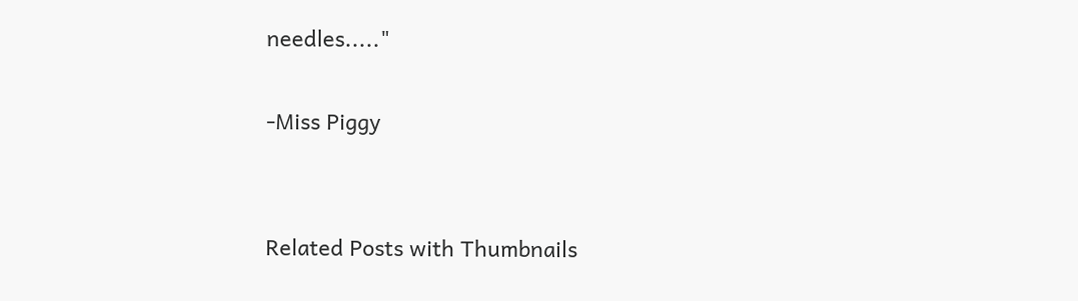needles....."

-Miss Piggy


Related Posts with Thumbnails